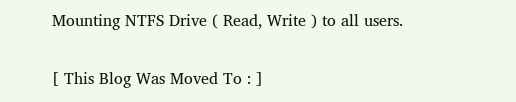Mounting NTFS Drive ( Read, Write ) to all users.

[ This Blog Was Moved To : ]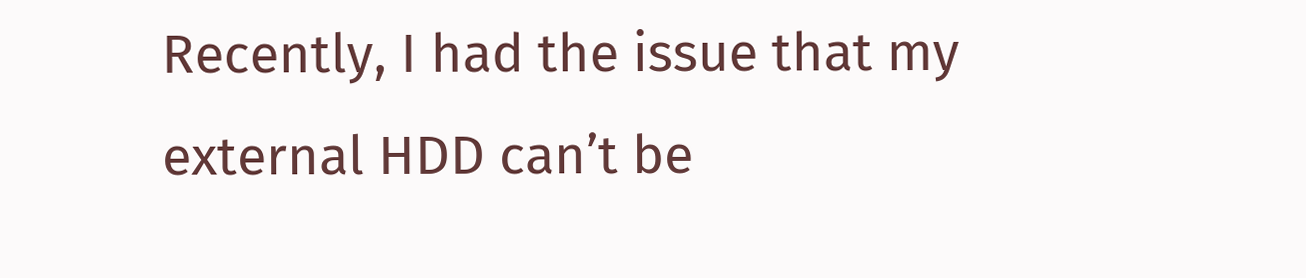Recently, I had the issue that my external HDD can’t be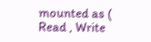mounted as ( Read , Write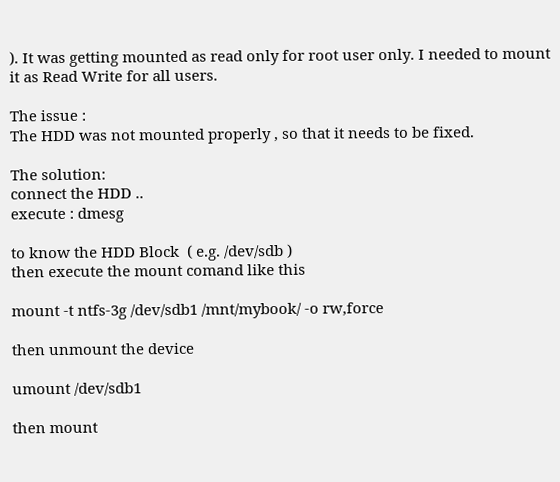). It was getting mounted as read only for root user only. I needed to mount it as Read Write for all users.

The issue :
The HDD was not mounted properly , so that it needs to be fixed.

The solution:
connect the HDD ..
execute : dmesg

to know the HDD Block  ( e.g. /dev/sdb )
then execute the mount comand like this

mount -t ntfs-3g /dev/sdb1 /mnt/mybook/ -o rw,force

then unmount the device

umount /dev/sdb1

then mount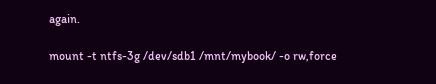again.

mount -t ntfs-3g /dev/sdb1 /mnt/mybook/ -o rw,force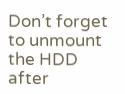Don’t forget to unmount the HDD after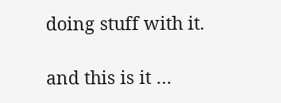doing stuff with it.

and this is it …